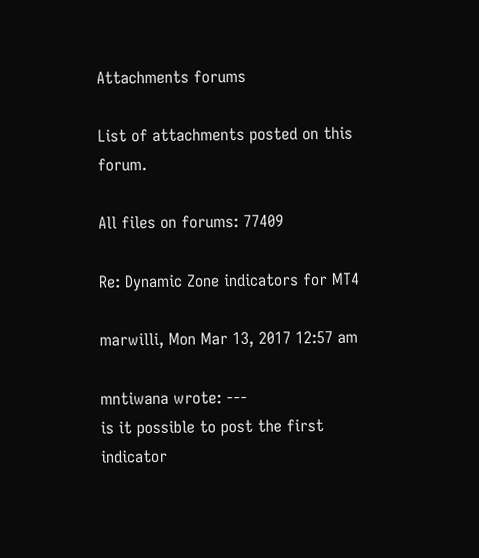Attachments forums

List of attachments posted on this forum.

All files on forums: 77409

Re: Dynamic Zone indicators for MT4

marwilli, Mon Mar 13, 2017 12:57 am

mntiwana wrote: ---
is it possible to post the first indicator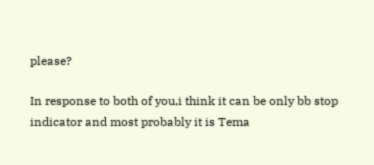please?

In response to both of you,i think it can be only bb stop indicator and most probably it is Tema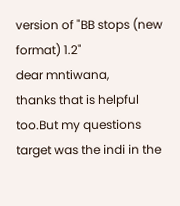version of "BB stops (new format) 1.2"
dear mntiwana,
thanks that is helpful too.But my questions target was the indi in the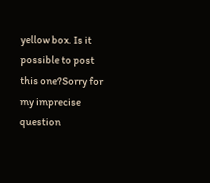yellow box. Is it possible to post this one?Sorry for my imprecise question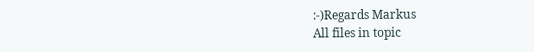:-)Regards Markus
All files in topic